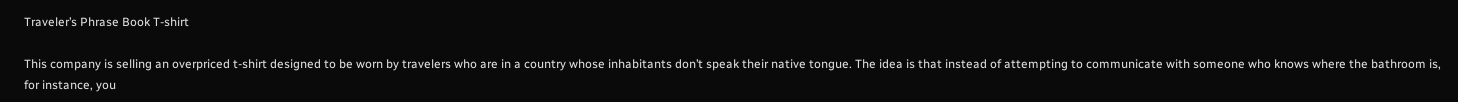Traveler’s Phrase Book T-shirt

This company is selling an overpriced t-shirt designed to be worn by travelers who are in a country whose inhabitants don’t speak their native tongue. The idea is that instead of attempting to communicate with someone who knows where the bathroom is, for instance, you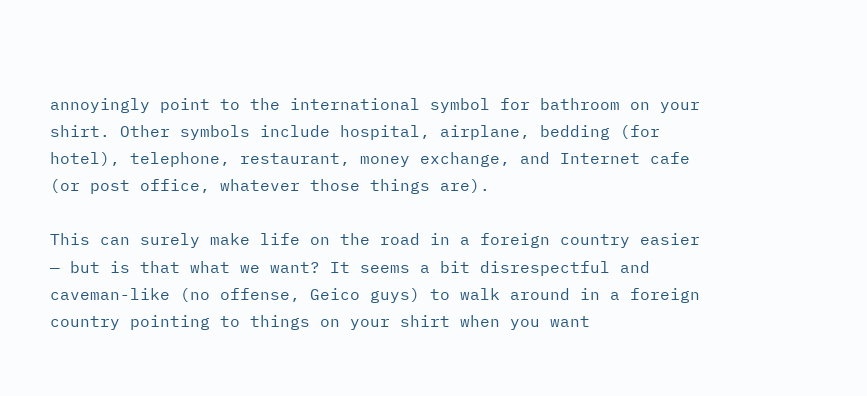annoyingly point to the international symbol for bathroom on your shirt. Other symbols include hospital, airplane, bedding (for hotel), telephone, restaurant, money exchange, and Internet cafe (or post office, whatever those things are).

This can surely make life on the road in a foreign country easier — but is that what we want? It seems a bit disrespectful and caveman-like (no offense, Geico guys) to walk around in a foreign country pointing to things on your shirt when you want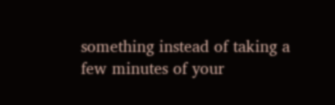something instead of taking a few minutes of your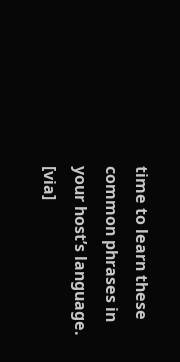time to learn these common phrases in your host’s language. [via]